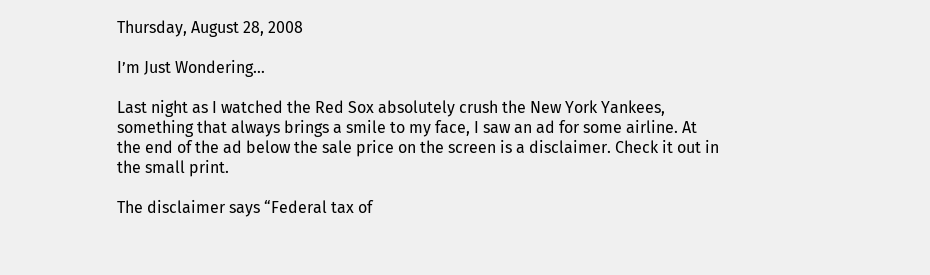Thursday, August 28, 2008

I’m Just Wondering…

Last night as I watched the Red Sox absolutely crush the New York Yankees, something that always brings a smile to my face, I saw an ad for some airline. At the end of the ad below the sale price on the screen is a disclaimer. Check it out in the small print.

The disclaimer says “Federal tax of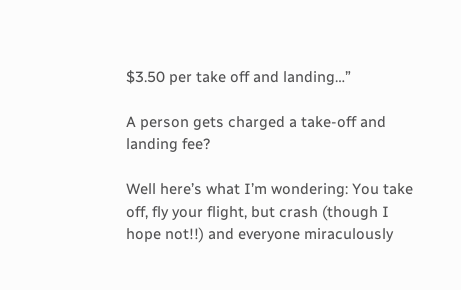$3.50 per take off and landing…”

A person gets charged a take-off and landing fee?

Well here’s what I’m wondering: You take off, fly your flight, but crash (though I hope not!!) and everyone miraculously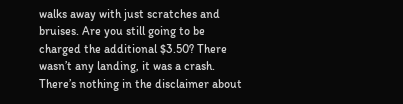walks away with just scratches and bruises. Are you still going to be charged the additional $3.50? There wasn’t any landing, it was a crash. There’s nothing in the disclaimer about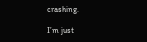crashing.

I’m just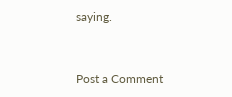saying.



Post a Comment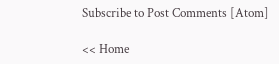Subscribe to Post Comments [Atom]

<< Home